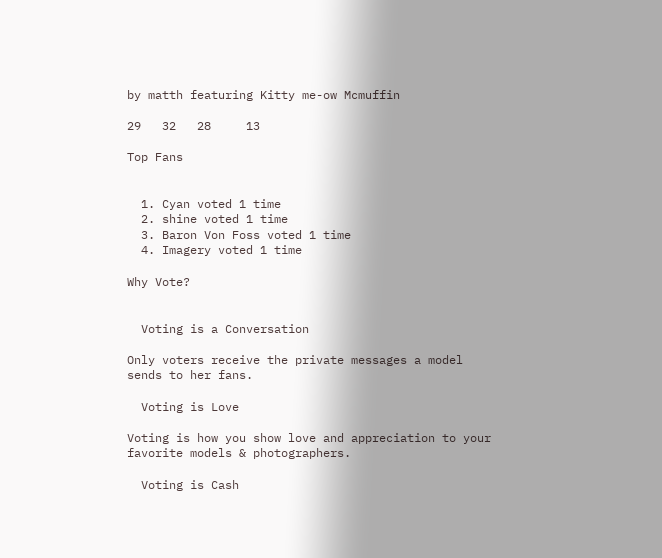by matth featuring Kitty me-ow Mcmuffin

29   32   28     13

Top Fans


  1. Cyan voted 1 time
  2. shine voted 1 time
  3. Baron Von Foss voted 1 time
  4. Imagery voted 1 time

Why Vote?


  Voting is a Conversation

Only voters receive the private messages a model sends to her fans.

  Voting is Love

Voting is how you show love and appreciation to your favorite models & photographers.

  Voting is Cash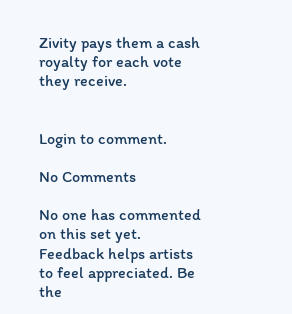Zivity pays them a cash royalty for each vote they receive.


Login to comment.

No Comments

No one has commented on this set yet. Feedback helps artists to feel appreciated. Be the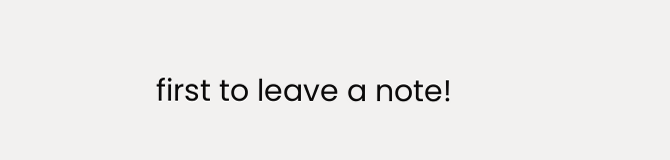first to leave a note!